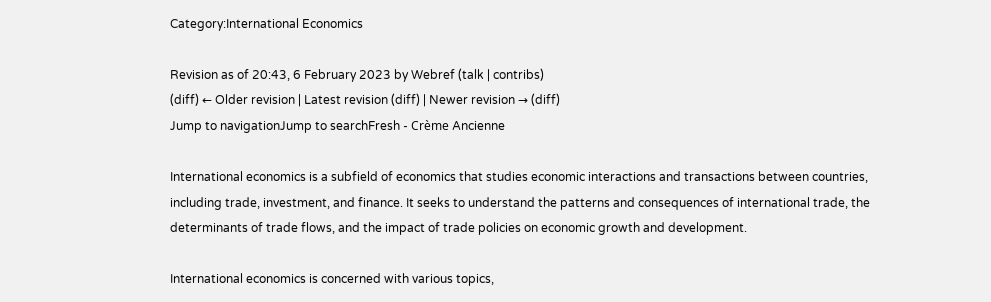Category:International Economics

Revision as of 20:43, 6 February 2023 by Webref (talk | contribs)
(diff) ← Older revision | Latest revision (diff) | Newer revision → (diff)
Jump to navigationJump to searchFresh - Crème Ancienne

International economics is a subfield of economics that studies economic interactions and transactions between countries, including trade, investment, and finance. It seeks to understand the patterns and consequences of international trade, the determinants of trade flows, and the impact of trade policies on economic growth and development.

International economics is concerned with various topics,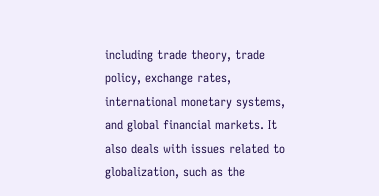including trade theory, trade policy, exchange rates, international monetary systems, and global financial markets. It also deals with issues related to globalization, such as the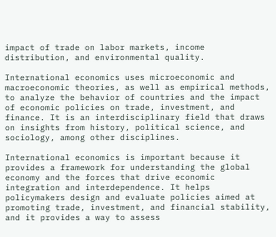impact of trade on labor markets, income distribution, and environmental quality.

International economics uses microeconomic and macroeconomic theories, as well as empirical methods, to analyze the behavior of countries and the impact of economic policies on trade, investment, and finance. It is an interdisciplinary field that draws on insights from history, political science, and sociology, among other disciplines.

International economics is important because it provides a framework for understanding the global economy and the forces that drive economic integration and interdependence. It helps policymakers design and evaluate policies aimed at promoting trade, investment, and financial stability, and it provides a way to assess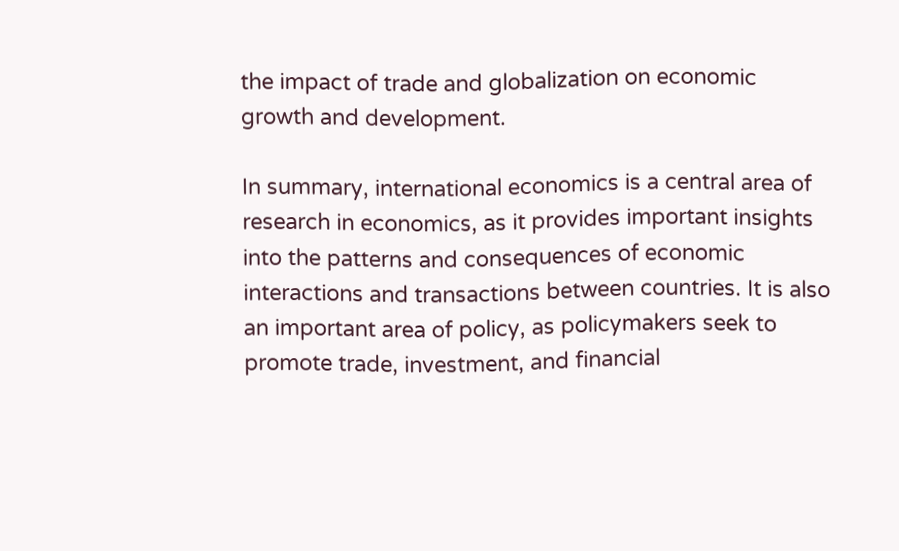the impact of trade and globalization on economic growth and development.

In summary, international economics is a central area of research in economics, as it provides important insights into the patterns and consequences of economic interactions and transactions between countries. It is also an important area of policy, as policymakers seek to promote trade, investment, and financial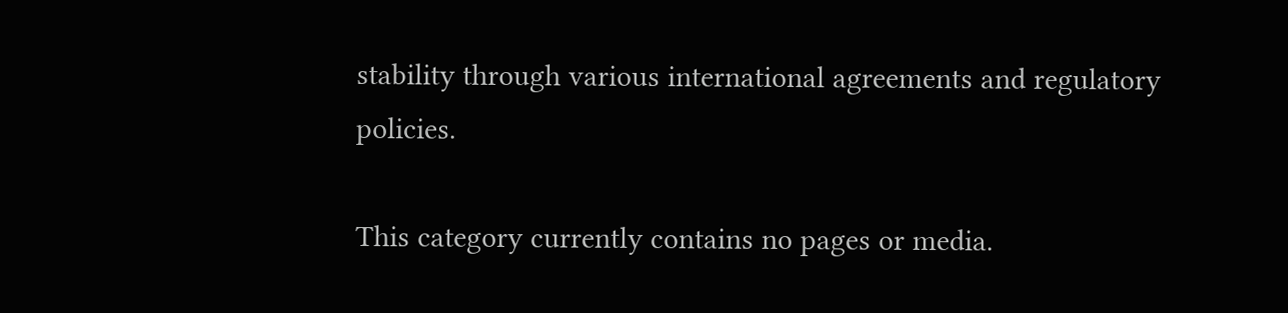stability through various international agreements and regulatory policies.

This category currently contains no pages or media.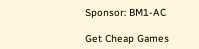Sponsor: BM1-AC

Get Cheap Games